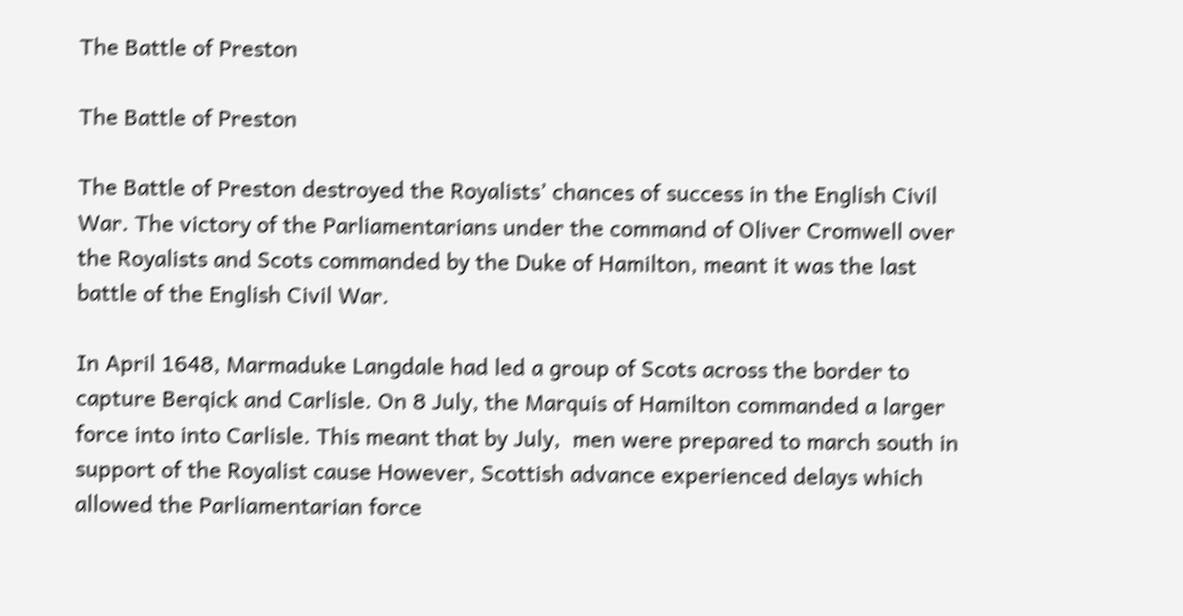The Battle of Preston

The Battle of Preston

The Battle of Preston destroyed the Royalists’ chances of success in the English Civil War. The victory of the Parliamentarians under the command of Oliver Cromwell over the Royalists and Scots commanded by the Duke of Hamilton, meant it was the last battle of the English Civil War.

In April 1648, Marmaduke Langdale had led a group of Scots across the border to capture Berqick and Carlisle. On 8 July, the Marquis of Hamilton commanded a larger force into into Carlisle. This meant that by July,  men were prepared to march south in support of the Royalist cause However, Scottish advance experienced delays which allowed the Parliamentarian force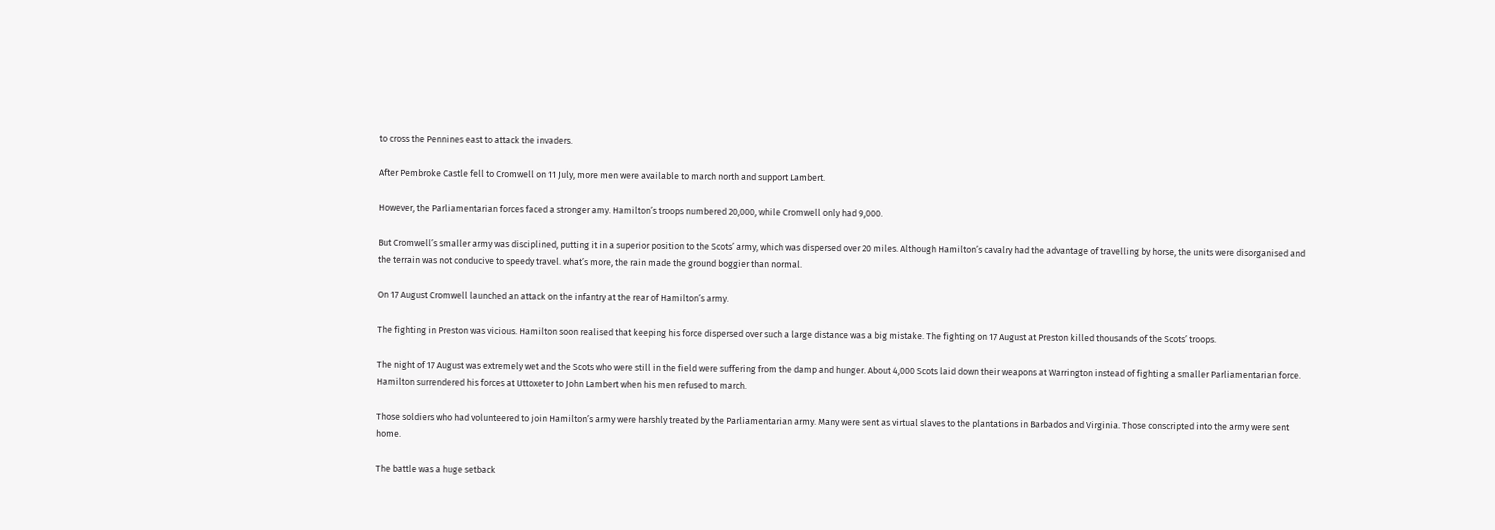to cross the Pennines east to attack the invaders.

After Pembroke Castle fell to Cromwell on 11 July, more men were available to march north and support Lambert.

However, the Parliamentarian forces faced a stronger amy. Hamilton’s troops numbered 20,000, while Cromwell only had 9,000.

But Cromwell’s smaller army was disciplined, putting it in a superior position to the Scots’ army, which was dispersed over 20 miles. Although Hamilton’s cavalry had the advantage of travelling by horse, the units were disorganised and the terrain was not conducive to speedy travel. what’s more, the rain made the ground boggier than normal.

On 17 August Cromwell launched an attack on the infantry at the rear of Hamilton’s army.

The fighting in Preston was vicious. Hamilton soon realised that keeping his force dispersed over such a large distance was a big mistake. The fighting on 17 August at Preston killed thousands of the Scots’ troops.

The night of 17 August was extremely wet and the Scots who were still in the field were suffering from the damp and hunger. About 4,000 Scots laid down their weapons at Warrington instead of fighting a smaller Parliamentarian force. Hamilton surrendered his forces at Uttoxeter to John Lambert when his men refused to march.

Those soldiers who had volunteered to join Hamilton’s army were harshly treated by the Parliamentarian army. Many were sent as virtual slaves to the plantations in Barbados and Virginia. Those conscripted into the army were sent home.

The battle was a huge setback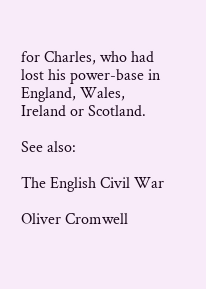for Charles, who had lost his power-base in England, Wales, Ireland or Scotland.

See also:

The English Civil War

Oliver Cromwell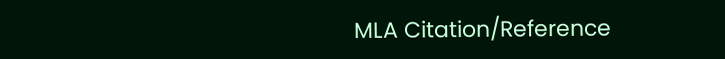MLA Citation/Reference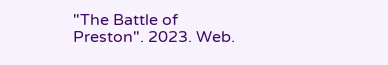"The Battle of Preston". 2023. Web.